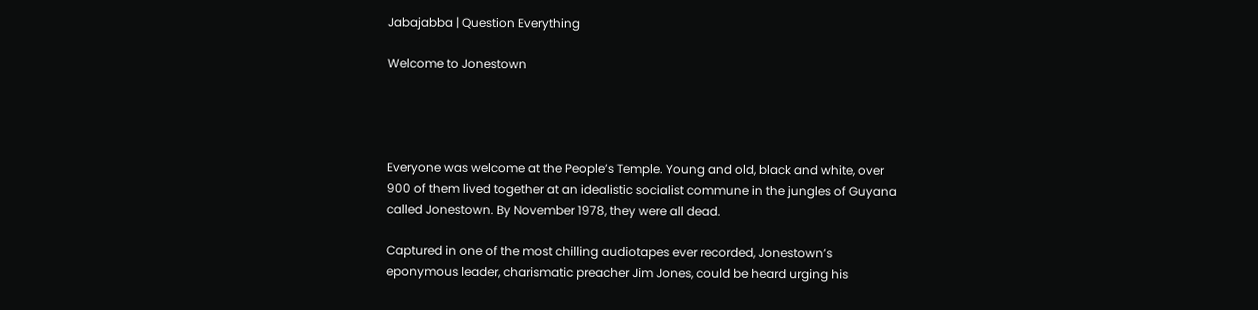Jabajabba | Question Everything

Welcome to Jonestown




Everyone was welcome at the People’s Temple. Young and old, black and white, over 900 of them lived together at an idealistic socialist commune in the jungles of Guyana called Jonestown. By November 1978, they were all dead.

Captured in one of the most chilling audiotapes ever recorded, Jonestown’s eponymous leader, charismatic preacher Jim Jones, could be heard urging his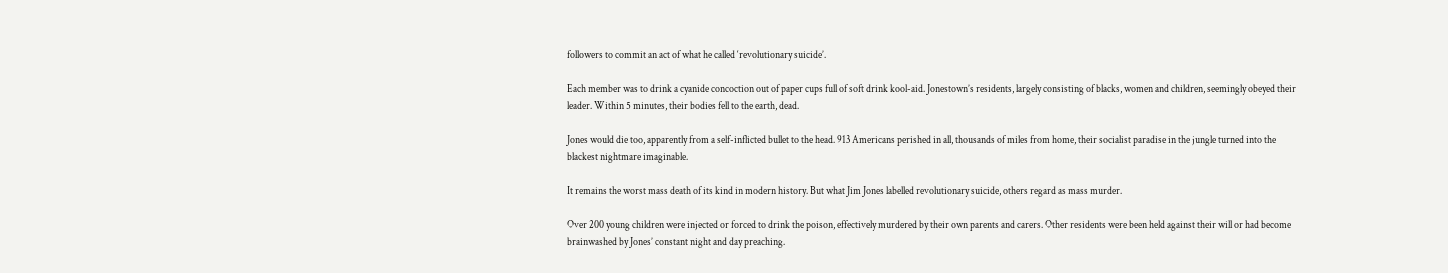followers to commit an act of what he called ‘revolutionary suicide’.

Each member was to drink a cyanide concoction out of paper cups full of soft drink kool-aid. Jonestown’s residents, largely consisting of blacks, women and children, seemingly obeyed their leader. Within 5 minutes, their bodies fell to the earth, dead.

Jones would die too, apparently from a self-inflicted bullet to the head. 913 Americans perished in all, thousands of miles from home, their socialist paradise in the jungle turned into the blackest nightmare imaginable.

It remains the worst mass death of its kind in modern history. But what Jim Jones labelled revolutionary suicide, others regard as mass murder.

Over 200 young children were injected or forced to drink the poison, effectively murdered by their own parents and carers. Other residents were been held against their will or had become brainwashed by Jones’ constant night and day preaching.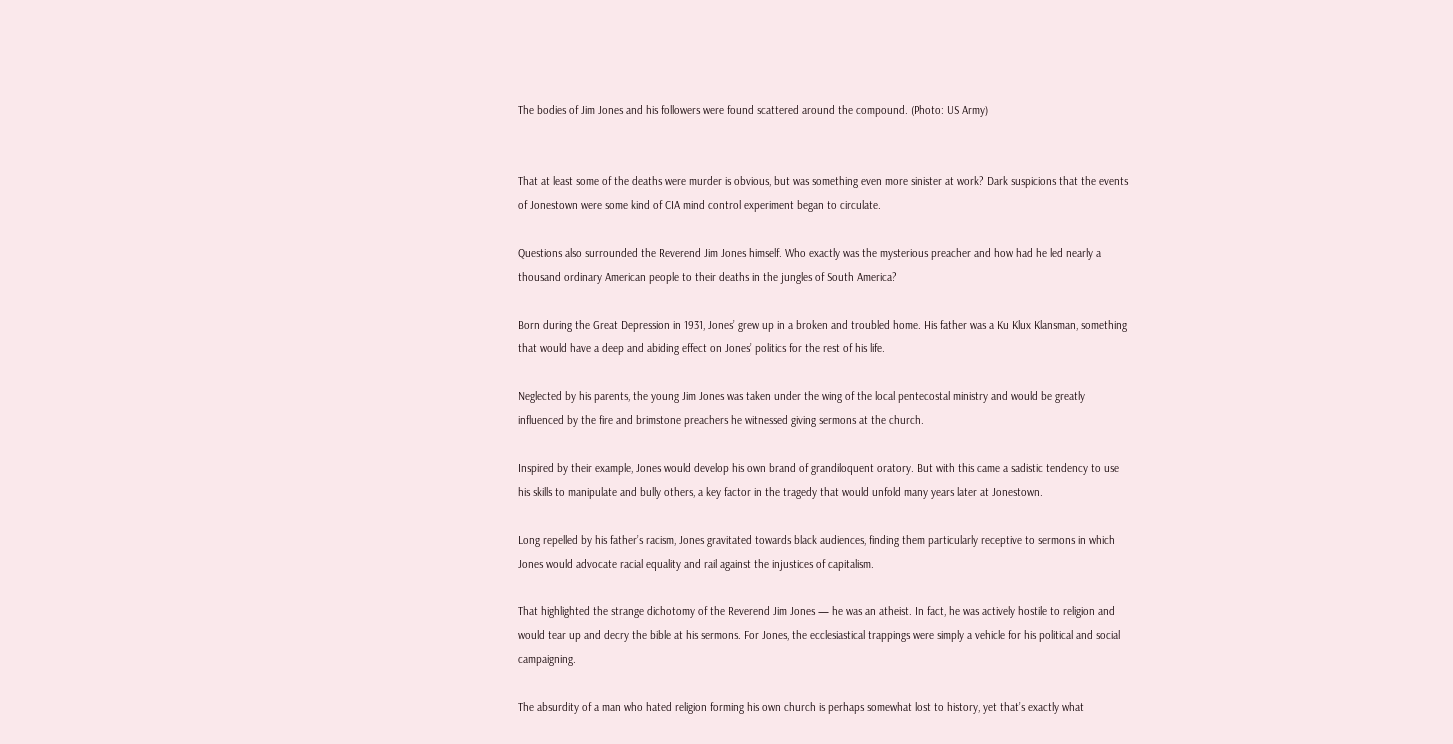The bodies of Jim Jones and his followers were found scattered around the compound. (Photo: US Army)


That at least some of the deaths were murder is obvious, but was something even more sinister at work? Dark suspicions that the events of Jonestown were some kind of CIA mind control experiment began to circulate.

Questions also surrounded the Reverend Jim Jones himself. Who exactly was the mysterious preacher and how had he led nearly a thousand ordinary American people to their deaths in the jungles of South America?

Born during the Great Depression in 1931, Jones’ grew up in a broken and troubled home. His father was a Ku Klux Klansman, something that would have a deep and abiding effect on Jones’ politics for the rest of his life.

Neglected by his parents, the young Jim Jones was taken under the wing of the local pentecostal ministry and would be greatly influenced by the fire and brimstone preachers he witnessed giving sermons at the church.

Inspired by their example, Jones would develop his own brand of grandiloquent oratory. But with this came a sadistic tendency to use his skills to manipulate and bully others, a key factor in the tragedy that would unfold many years later at Jonestown.

Long repelled by his father’s racism, Jones gravitated towards black audiences, finding them particularly receptive to sermons in which Jones would advocate racial equality and rail against the injustices of capitalism.

That highlighted the strange dichotomy of the Reverend Jim Jones — he was an atheist. In fact, he was actively hostile to religion and would tear up and decry the bible at his sermons. For Jones, the ecclesiastical trappings were simply a vehicle for his political and social campaigning.

The absurdity of a man who hated religion forming his own church is perhaps somewhat lost to history, yet that’s exactly what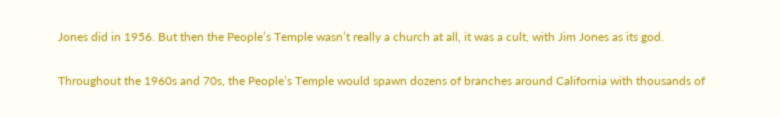Jones did in 1956. But then the People’s Temple wasn’t really a church at all, it was a cult, with Jim Jones as its god.

Throughout the 1960s and 70s, the People’s Temple would spawn dozens of branches around California with thousands of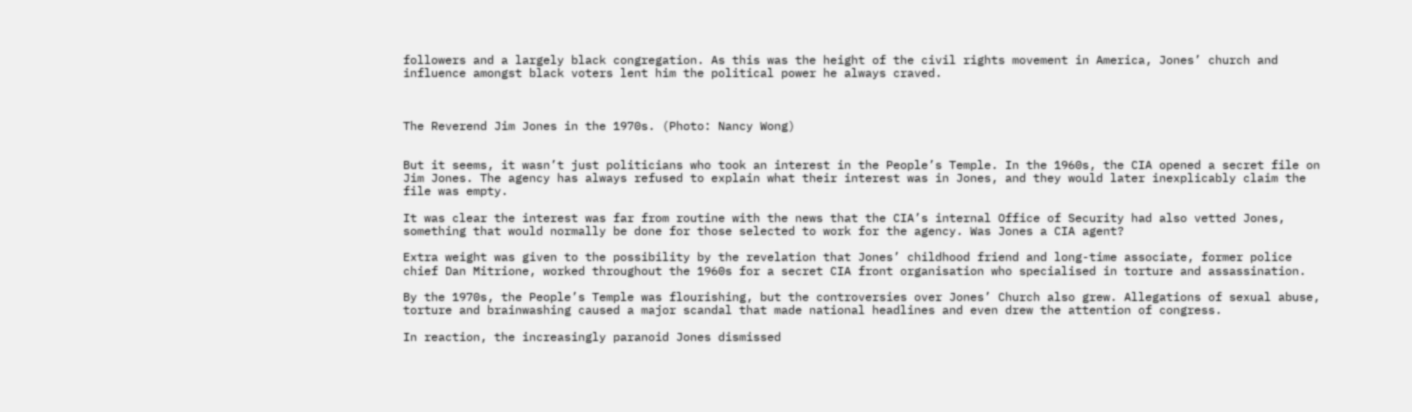followers and a largely black congregation. As this was the height of the civil rights movement in America, Jones’ church and influence amongst black voters lent him the political power he always craved.



The Reverend Jim Jones in the 1970s. (Photo: Nancy Wong)


But it seems, it wasn’t just politicians who took an interest in the People’s Temple. In the 1960s, the CIA opened a secret file on Jim Jones. The agency has always refused to explain what their interest was in Jones, and they would later inexplicably claim the file was empty.

It was clear the interest was far from routine with the news that the CIA’s internal Office of Security had also vetted Jones, something that would normally be done for those selected to work for the agency. Was Jones a CIA agent?

Extra weight was given to the possibility by the revelation that Jones’ childhood friend and long-time associate, former police chief Dan Mitrione, worked throughout the 1960s for a secret CIA front organisation who specialised in torture and assassination.

By the 1970s, the People’s Temple was flourishing, but the controversies over Jones’ Church also grew. Allegations of sexual abuse, torture and brainwashing caused a major scandal that made national headlines and even drew the attention of congress.

In reaction, the increasingly paranoid Jones dismissed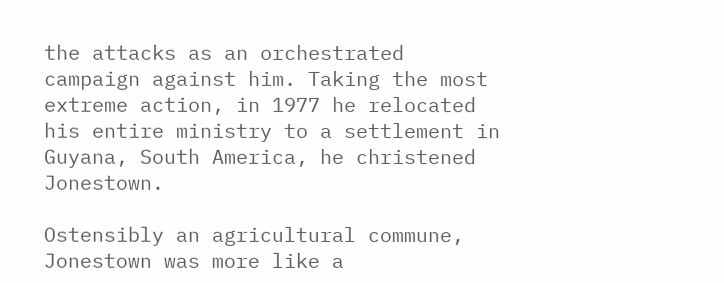the attacks as an orchestrated campaign against him. Taking the most extreme action, in 1977 he relocated his entire ministry to a settlement in Guyana, South America, he christened Jonestown.

Ostensibly an agricultural commune, Jonestown was more like a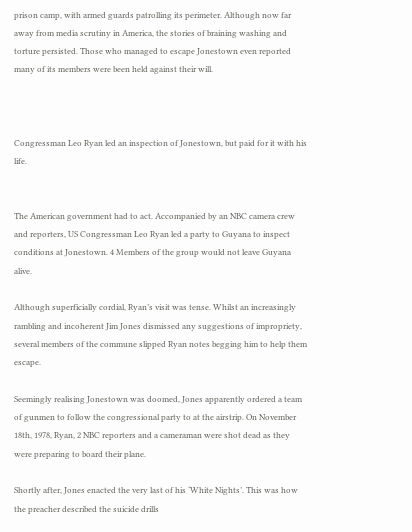prison camp, with armed guards patrolling its perimeter. Although now far away from media scrutiny in America, the stories of braining washing and torture persisted. Those who managed to escape Jonestown even reported many of its members were been held against their will.



Congressman Leo Ryan led an inspection of Jonestown, but paid for it with his life.


The American government had to act. Accompanied by an NBC camera crew and reporters, US Congressman Leo Ryan led a party to Guyana to inspect conditions at Jonestown. 4 Members of the group would not leave Guyana alive.

Although superficially cordial, Ryan’s visit was tense. Whilst an increasingly rambling and incoherent Jim Jones dismissed any suggestions of impropriety, several members of the commune slipped Ryan notes begging him to help them escape.

Seemingly realising Jonestown was doomed, Jones apparently ordered a team of gunmen to follow the congressional party to at the airstrip. On November 18th, 1978, Ryan, 2 NBC reporters and a cameraman were shot dead as they were preparing to board their plane.

Shortly after, Jones enacted the very last of his ‘White Nights’. This was how the preacher described the suicide drills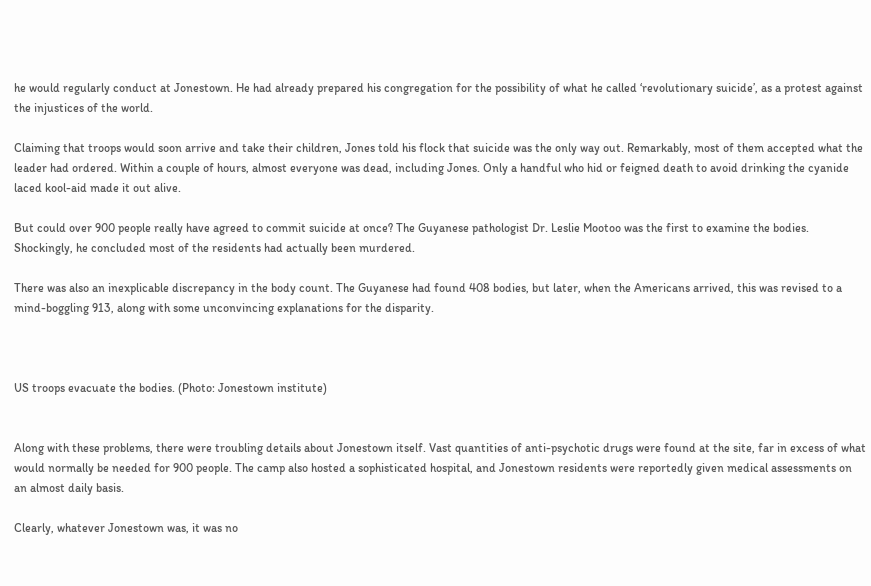he would regularly conduct at Jonestown. He had already prepared his congregation for the possibility of what he called ‘revolutionary suicide’, as a protest against the injustices of the world.

Claiming that troops would soon arrive and take their children, Jones told his flock that suicide was the only way out. Remarkably, most of them accepted what the leader had ordered. Within a couple of hours, almost everyone was dead, including Jones. Only a handful who hid or feigned death to avoid drinking the cyanide laced kool-aid made it out alive.

But could over 900 people really have agreed to commit suicide at once? The Guyanese pathologist Dr. Leslie Mootoo was the first to examine the bodies. Shockingly, he concluded most of the residents had actually been murdered.

There was also an inexplicable discrepancy in the body count. The Guyanese had found 408 bodies, but later, when the Americans arrived, this was revised to a mind-boggling 913, along with some unconvincing explanations for the disparity.



US troops evacuate the bodies. (Photo: Jonestown institute)


Along with these problems, there were troubling details about Jonestown itself. Vast quantities of anti-psychotic drugs were found at the site, far in excess of what would normally be needed for 900 people. The camp also hosted a sophisticated hospital, and Jonestown residents were reportedly given medical assessments on an almost daily basis.

Clearly, whatever Jonestown was, it was no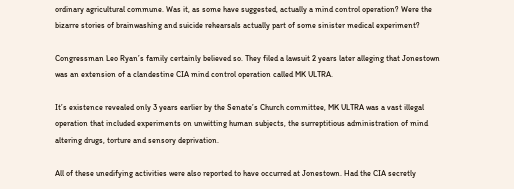ordinary agricultural commune. Was it, as some have suggested, actually a mind control operation? Were the bizarre stories of brainwashing and suicide rehearsals actually part of some sinister medical experiment?

Congressman Leo Ryan’s family certainly believed so. They filed a lawsuit 2 years later alleging that Jonestown was an extension of a clandestine CIA mind control operation called MK ULTRA.

It’s existence revealed only 3 years earlier by the Senate’s Church committee, MK ULTRA was a vast illegal operation that included experiments on unwitting human subjects, the surreptitious administration of mind altering drugs, torture and sensory deprivation.

All of these unedifying activities were also reported to have occurred at Jonestown. Had the CIA secretly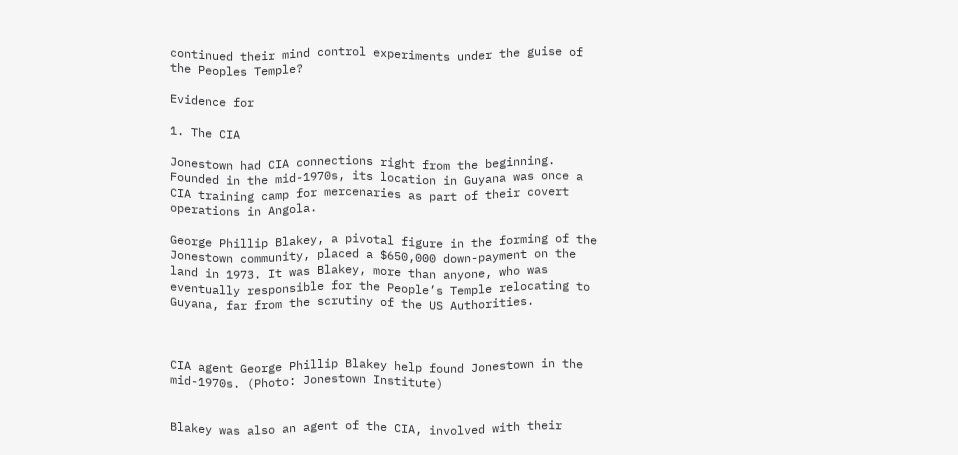continued their mind control experiments under the guise of the Peoples Temple?

Evidence for

1. The CIA

Jonestown had CIA connections right from the beginning. Founded in the mid-1970s, its location in Guyana was once a CIA training camp for mercenaries as part of their covert operations in Angola.

George Phillip Blakey, a pivotal figure in the forming of the Jonestown community, placed a $650,000 down-payment on the land in 1973. It was Blakey, more than anyone, who was eventually responsible for the People’s Temple relocating to Guyana, far from the scrutiny of the US Authorities.



CIA agent George Phillip Blakey help found Jonestown in the mid-1970s. (Photo: Jonestown Institute)


Blakey was also an agent of the CIA, involved with their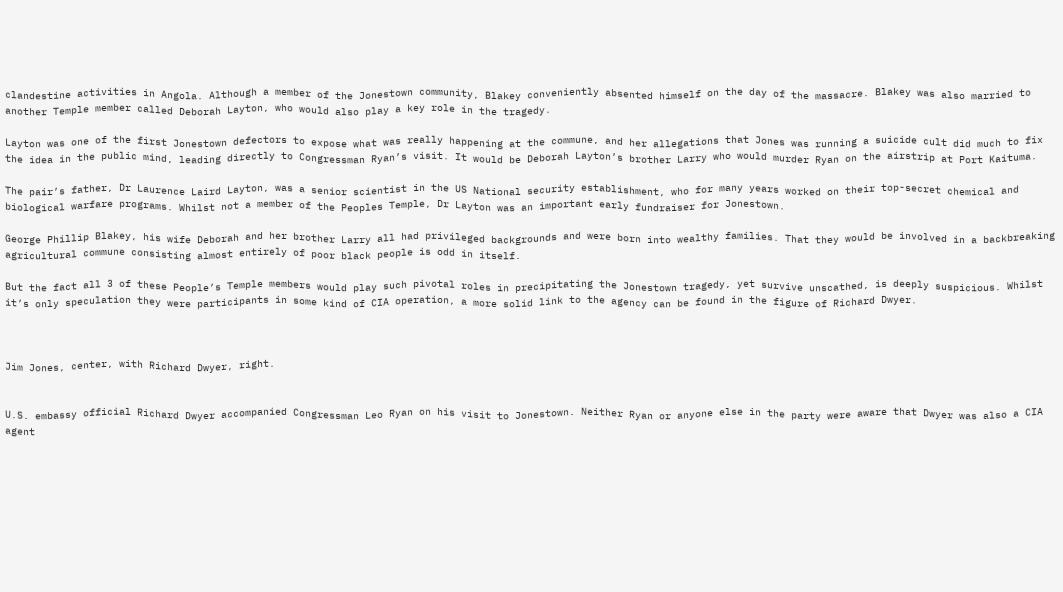clandestine activities in Angola. Although a member of the Jonestown community, Blakey conveniently absented himself on the day of the massacre. Blakey was also married to another Temple member called Deborah Layton, who would also play a key role in the tragedy.

Layton was one of the first Jonestown defectors to expose what was really happening at the commune, and her allegations that Jones was running a suicide cult did much to fix the idea in the public mind, leading directly to Congressman Ryan’s visit. It would be Deborah Layton’s brother Larry who would murder Ryan on the airstrip at Port Kaituma.

The pair’s father, Dr Laurence Laird Layton, was a senior scientist in the US National security establishment, who for many years worked on their top-secret chemical and biological warfare programs. Whilst not a member of the Peoples Temple, Dr Layton was an important early fundraiser for Jonestown.

George Phillip Blakey, his wife Deborah and her brother Larry all had privileged backgrounds and were born into wealthy families. That they would be involved in a backbreaking agricultural commune consisting almost entirely of poor black people is odd in itself.

But the fact all 3 of these People’s Temple members would play such pivotal roles in precipitating the Jonestown tragedy, yet survive unscathed, is deeply suspicious. Whilst it’s only speculation they were participants in some kind of CIA operation, a more solid link to the agency can be found in the figure of Richard Dwyer.



Jim Jones, center, with Richard Dwyer, right.


U.S. embassy official Richard Dwyer accompanied Congressman Leo Ryan on his visit to Jonestown. Neither Ryan or anyone else in the party were aware that Dwyer was also a CIA agent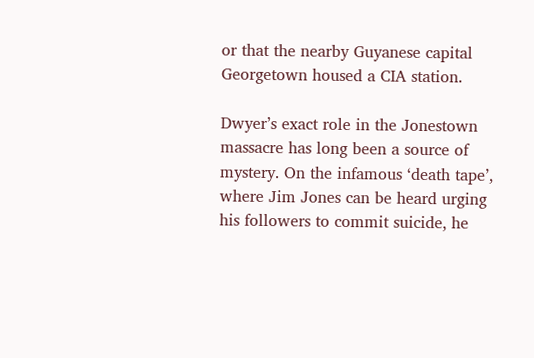or that the nearby Guyanese capital Georgetown housed a CIA station.

Dwyer’s exact role in the Jonestown massacre has long been a source of mystery. On the infamous ‘death tape’, where Jim Jones can be heard urging his followers to commit suicide, he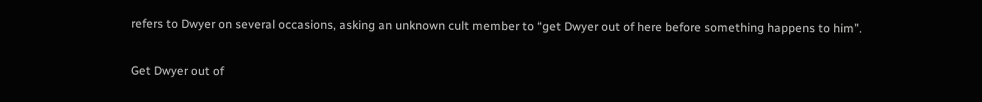refers to Dwyer on several occasions, asking an unknown cult member to “get Dwyer out of here before something happens to him”.

Get Dwyer out of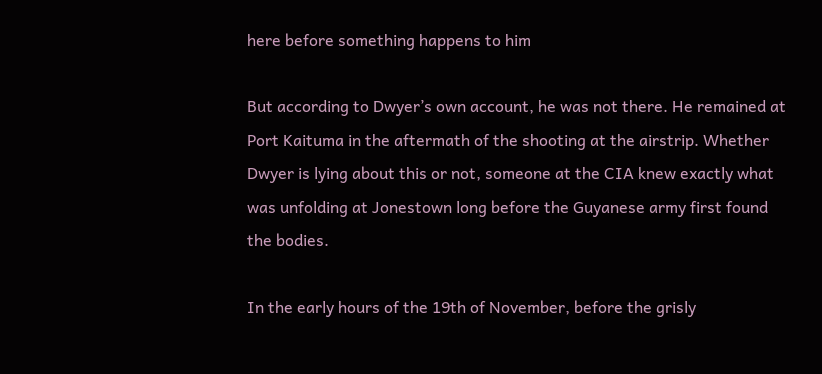here before something happens to him

But according to Dwyer’s own account, he was not there. He remained at Port Kaituma in the aftermath of the shooting at the airstrip. Whether Dwyer is lying about this or not, someone at the CIA knew exactly what was unfolding at Jonestown long before the Guyanese army first found the bodies.

In the early hours of the 19th of November, before the grisly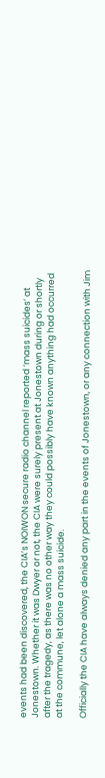events had been discovered, the CIA’s NOIWON secure radio channel reported ‘mass suicides’ at Jonestown. Whether it was Dwyer or not, the CIA were surely present at Jonestown during or shortly after the tragedy, as there was no other way they could possibly have known anything had occurred at the commune, let alone a mass suicide.

Officially the CIA have always denied any part in the events of Jonestown, or any connection with Jim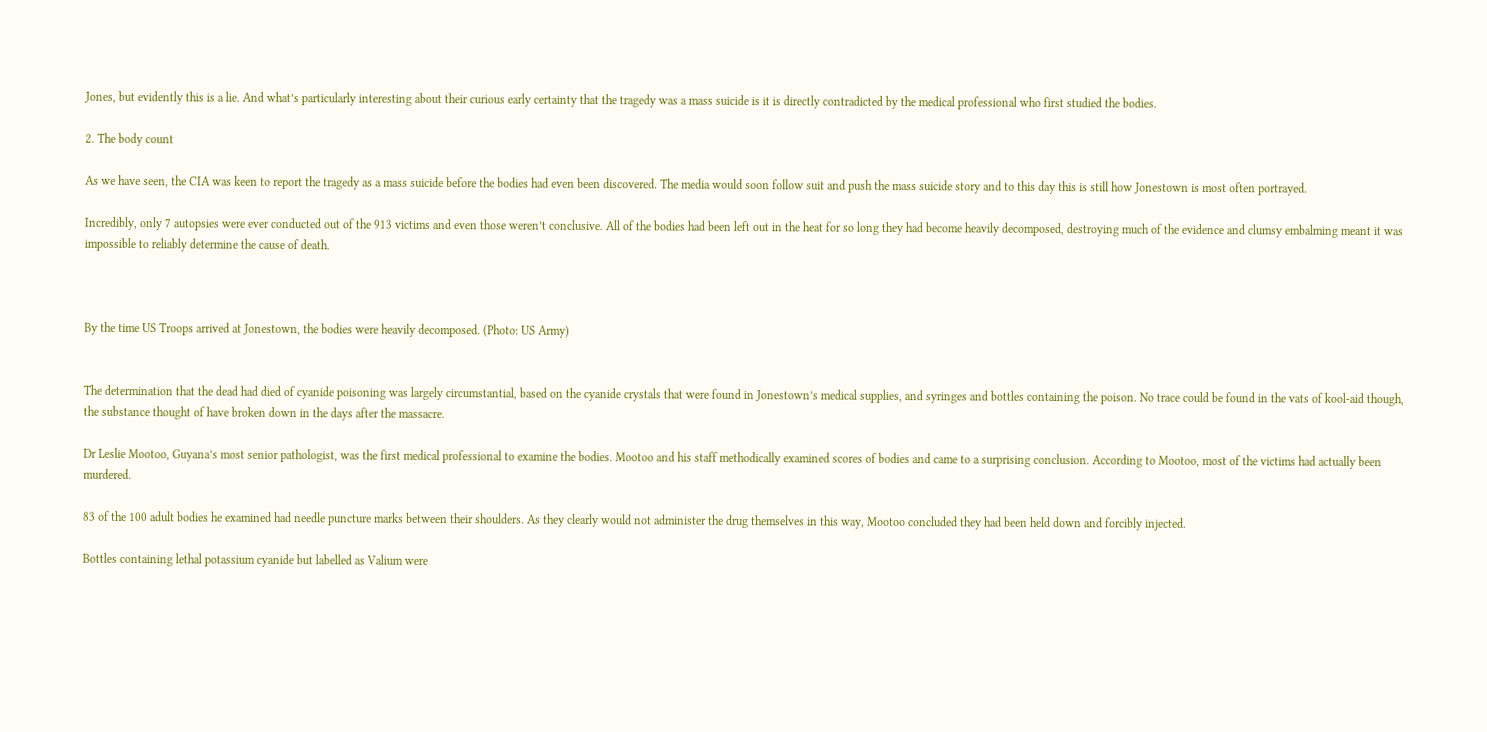Jones, but evidently this is a lie. And what’s particularly interesting about their curious early certainty that the tragedy was a mass suicide is it is directly contradicted by the medical professional who first studied the bodies.

2. The body count

As we have seen, the CIA was keen to report the tragedy as a mass suicide before the bodies had even been discovered. The media would soon follow suit and push the mass suicide story and to this day this is still how Jonestown is most often portrayed.

Incredibly, only 7 autopsies were ever conducted out of the 913 victims and even those weren’t conclusive. All of the bodies had been left out in the heat for so long they had become heavily decomposed, destroying much of the evidence and clumsy embalming meant it was impossible to reliably determine the cause of death.



By the time US Troops arrived at Jonestown, the bodies were heavily decomposed. (Photo: US Army)


The determination that the dead had died of cyanide poisoning was largely circumstantial, based on the cyanide crystals that were found in Jonestown’s medical supplies, and syringes and bottles containing the poison. No trace could be found in the vats of kool-aid though, the substance thought of have broken down in the days after the massacre.

Dr Leslie Mootoo, Guyana’s most senior pathologist, was the first medical professional to examine the bodies. Mootoo and his staff methodically examined scores of bodies and came to a surprising conclusion. According to Mootoo, most of the victims had actually been murdered.

83 of the 100 adult bodies he examined had needle puncture marks between their shoulders. As they clearly would not administer the drug themselves in this way, Mootoo concluded they had been held down and forcibly injected.

Bottles containing lethal potassium cyanide but labelled as Valium were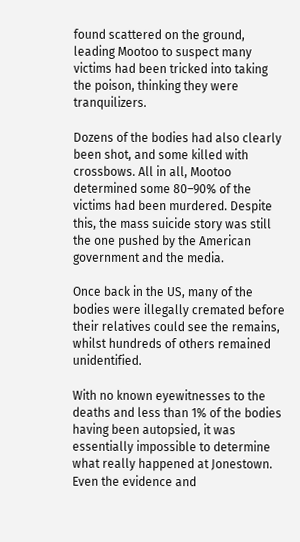found scattered on the ground, leading Mootoo to suspect many victims had been tricked into taking the poison, thinking they were tranquilizers.

Dozens of the bodies had also clearly been shot, and some killed with crossbows. All in all, Mootoo determined some 80–90% of the victims had been murdered. Despite this, the mass suicide story was still the one pushed by the American government and the media.

Once back in the US, many of the bodies were illegally cremated before their relatives could see the remains, whilst hundreds of others remained unidentified.

With no known eyewitnesses to the deaths and less than 1% of the bodies having been autopsied, it was essentially impossible to determine what really happened at Jonestown. Even the evidence and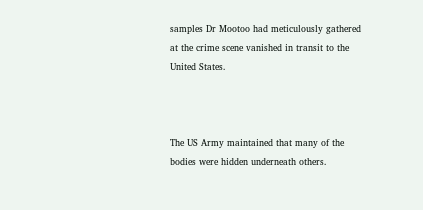samples Dr Mootoo had meticulously gathered at the crime scene vanished in transit to the United States.



The US Army maintained that many of the bodies were hidden underneath others.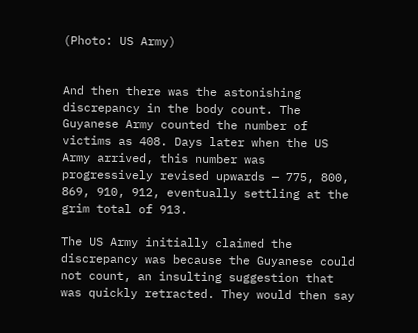(Photo: US Army)


And then there was the astonishing discrepancy in the body count. The Guyanese Army counted the number of victims as 408. Days later when the US Army arrived, this number was progressively revised upwards — 775, 800, 869, 910, 912, eventually settling at the grim total of 913.

The US Army initially claimed the discrepancy was because the Guyanese could not count, an insulting suggestion that was quickly retracted. They would then say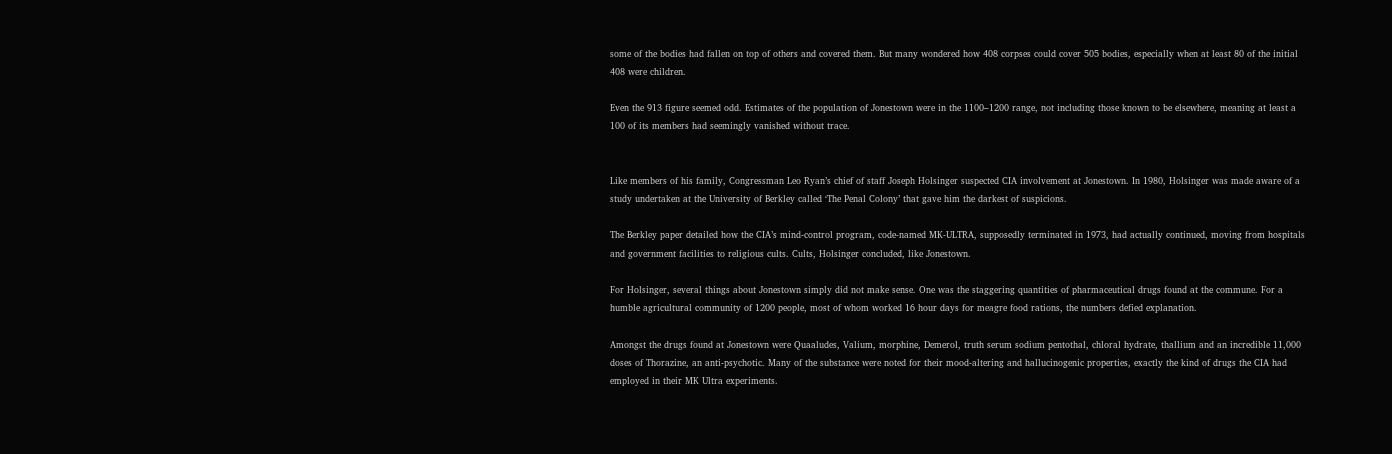some of the bodies had fallen on top of others and covered them. But many wondered how 408 corpses could cover 505 bodies, especially when at least 80 of the initial 408 were children.

Even the 913 figure seemed odd. Estimates of the population of Jonestown were in the 1100–1200 range, not including those known to be elsewhere, meaning at least a 100 of its members had seemingly vanished without trace.


Like members of his family, Congressman Leo Ryan’s chief of staff Joseph Holsinger suspected CIA involvement at Jonestown. In 1980, Holsinger was made aware of a study undertaken at the University of Berkley called ‘The Penal Colony’ that gave him the darkest of suspicions.

The Berkley paper detailed how the CIA’s mind-control program, code-named MK-ULTRA, supposedly terminated in 1973, had actually continued, moving from hospitals and government facilities to religious cults. Cults, Holsinger concluded, like Jonestown.

For Holsinger, several things about Jonestown simply did not make sense. One was the staggering quantities of pharmaceutical drugs found at the commune. For a humble agricultural community of 1200 people, most of whom worked 16 hour days for meagre food rations, the numbers defied explanation.

Amongst the drugs found at Jonestown were Quaaludes, Valium, morphine, Demerol, truth serum sodium pentothal, chloral hydrate, thallium and an incredible 11,000 doses of Thorazine, an anti-psychotic. Many of the substance were noted for their mood-altering and hallucinogenic properties, exactly the kind of drugs the CIA had employed in their MK Ultra experiments.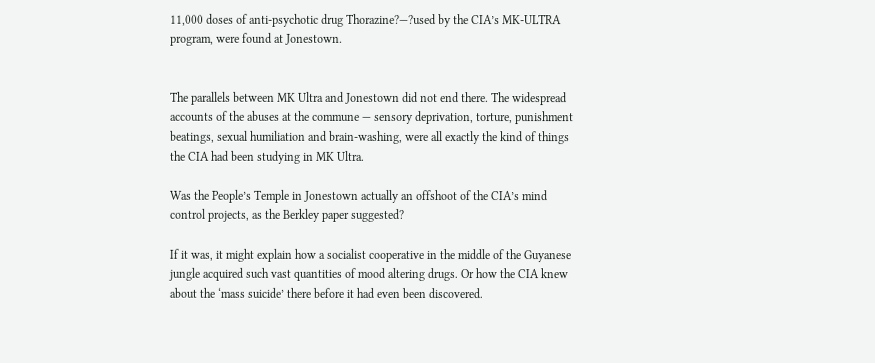11,000 doses of anti-psychotic drug Thorazine?—?used by the CIA’s MK-ULTRA program, were found at Jonestown.


The parallels between MK Ultra and Jonestown did not end there. The widespread accounts of the abuses at the commune — sensory deprivation, torture, punishment beatings, sexual humiliation and brain-washing, were all exactly the kind of things the CIA had been studying in MK Ultra.

Was the People’s Temple in Jonestown actually an offshoot of the CIA’s mind control projects, as the Berkley paper suggested?

If it was, it might explain how a socialist cooperative in the middle of the Guyanese jungle acquired such vast quantities of mood altering drugs. Or how the CIA knew about the ‘mass suicide’ there before it had even been discovered.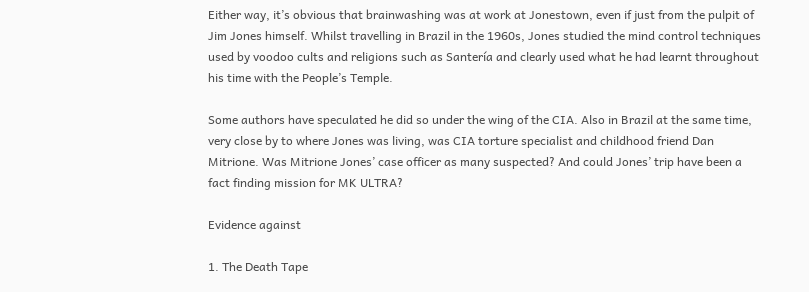Either way, it’s obvious that brainwashing was at work at Jonestown, even if just from the pulpit of Jim Jones himself. Whilst travelling in Brazil in the 1960s, Jones studied the mind control techniques used by voodoo cults and religions such as Santería and clearly used what he had learnt throughout his time with the People’s Temple.

Some authors have speculated he did so under the wing of the CIA. Also in Brazil at the same time, very close by to where Jones was living, was CIA torture specialist and childhood friend Dan Mitrione. Was Mitrione Jones’ case officer as many suspected? And could Jones’ trip have been a fact finding mission for MK ULTRA?

Evidence against

1. The Death Tape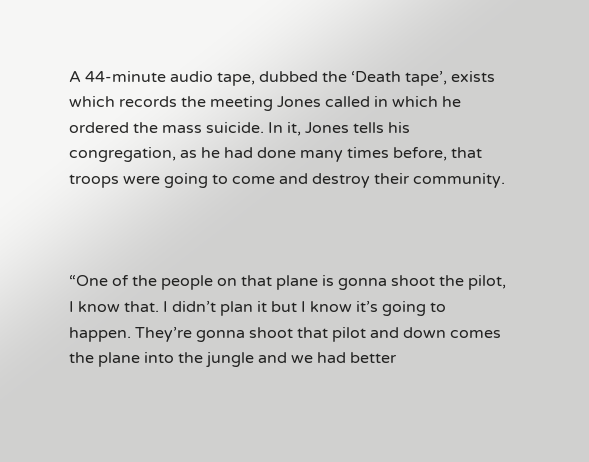A 44-minute audio tape, dubbed the ‘Death tape’, exists which records the meeting Jones called in which he ordered the mass suicide. In it, Jones tells his congregation, as he had done many times before, that troops were going to come and destroy their community.



“One of the people on that plane is gonna shoot the pilot, I know that. I didn’t plan it but I know it’s going to happen. They’re gonna shoot that pilot and down comes the plane into the jungle and we had better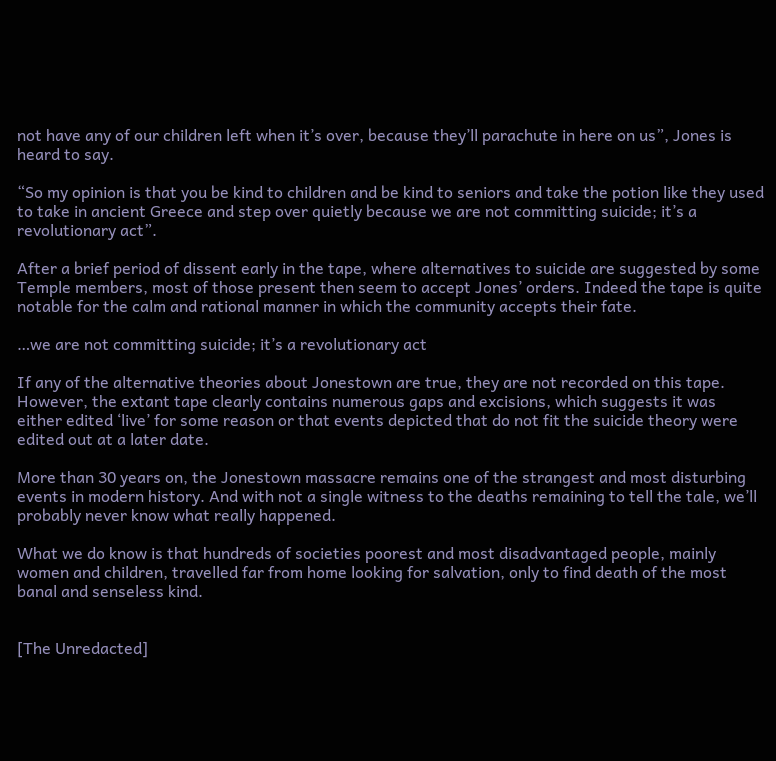not have any of our children left when it’s over, because they’ll parachute in here on us”, Jones is heard to say.

“So my opinion is that you be kind to children and be kind to seniors and take the potion like they used to take in ancient Greece and step over quietly because we are not committing suicide; it’s a revolutionary act”.

After a brief period of dissent early in the tape, where alternatives to suicide are suggested by some Temple members, most of those present then seem to accept Jones’ orders. Indeed the tape is quite notable for the calm and rational manner in which the community accepts their fate.

…we are not committing suicide; it’s a revolutionary act

If any of the alternative theories about Jonestown are true, they are not recorded on this tape. However, the extant tape clearly contains numerous gaps and excisions, which suggests it was either edited ‘live’ for some reason or that events depicted that do not fit the suicide theory were edited out at a later date.

More than 30 years on, the Jonestown massacre remains one of the strangest and most disturbing events in modern history. And with not a single witness to the deaths remaining to tell the tale, we’ll probably never know what really happened.

What we do know is that hundreds of societies poorest and most disadvantaged people, mainly women and children, travelled far from home looking for salvation, only to find death of the most banal and senseless kind.


[The Unredacted]